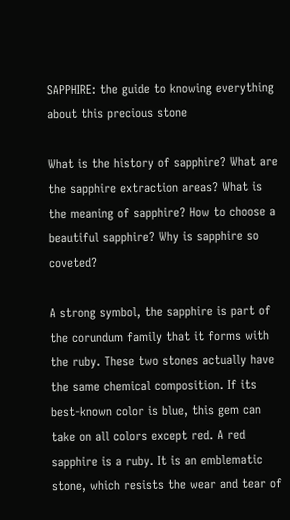SAPPHIRE: the guide to knowing everything about this precious stone

What is the history of sapphire? What are the sapphire extraction areas? What is the meaning of sapphire? How to choose a beautiful sapphire? Why is sapphire so coveted?

A strong symbol, the sapphire is part of the corundum family that it forms with the ruby. These two stones actually have the same chemical composition. If its best-known color is blue, this gem can take on all colors except red. A red sapphire is a ruby. It is an emblematic stone, which resists the wear and tear of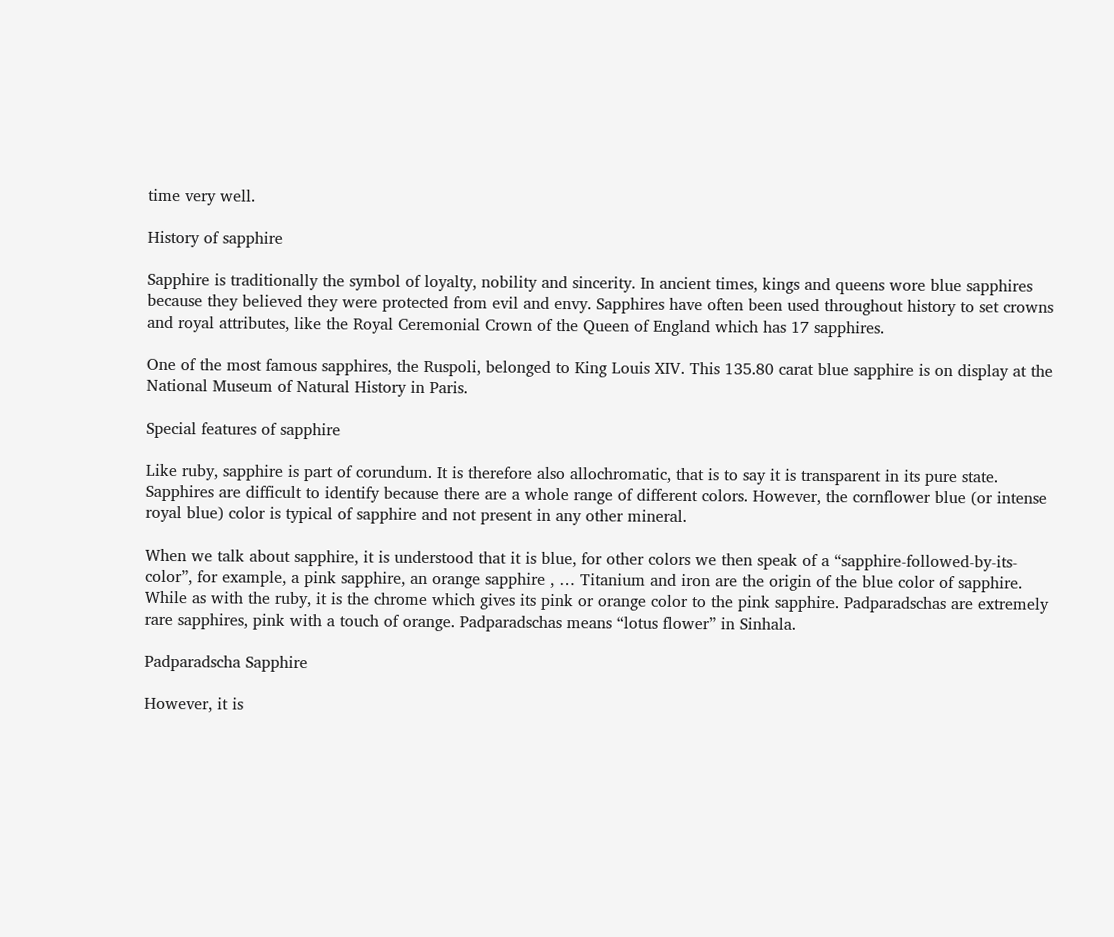time very well.

History of sapphire

Sapphire is traditionally the symbol of loyalty, nobility and sincerity. In ancient times, kings and queens wore blue sapphires because they believed they were protected from evil and envy. Sapphires have often been used throughout history to set crowns and royal attributes, like the Royal Ceremonial Crown of the Queen of England which has 17 sapphires.

One of the most famous sapphires, the Ruspoli, belonged to King Louis XIV. This 135.80 carat blue sapphire is on display at the National Museum of Natural History in Paris.

Special features of sapphire

Like ruby, sapphire is part of corundum. It is therefore also allochromatic, that is to say it is transparent in its pure state. Sapphires are difficult to identify because there are a whole range of different colors. However, the cornflower blue (or intense royal blue) color is typical of sapphire and not present in any other mineral.

When we talk about sapphire, it is understood that it is blue, for other colors we then speak of a “sapphire-followed-by-its-color”, for example, a pink sapphire, an orange sapphire , … Titanium and iron are the origin of the blue color of sapphire. While as with the ruby, it is the chrome which gives its pink or orange color to the pink sapphire. Padparadschas are extremely rare sapphires, pink with a touch of orange. Padparadschas means “lotus flower” in Sinhala.

Padparadscha Sapphire

However, it is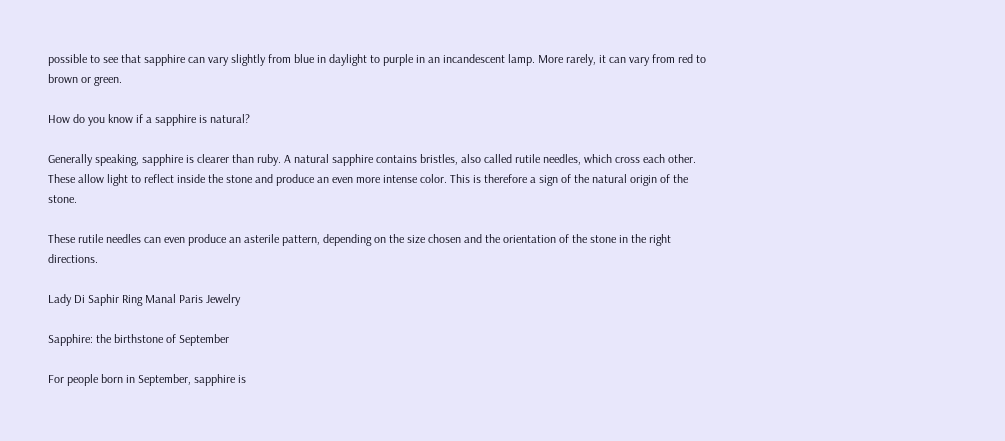possible to see that sapphire can vary slightly from blue in daylight to purple in an incandescent lamp. More rarely, it can vary from red to brown or green.

How do you know if a sapphire is natural?

Generally speaking, sapphire is clearer than ruby. A natural sapphire contains bristles, also called rutile needles, which cross each other. These allow light to reflect inside the stone and produce an even more intense color. This is therefore a sign of the natural origin of the stone.

These rutile needles can even produce an asterile pattern, depending on the size chosen and the orientation of the stone in the right directions.

Lady Di Saphir Ring Manal Paris Jewelry

Sapphire: the birthstone of September

For people born in September, sapphire is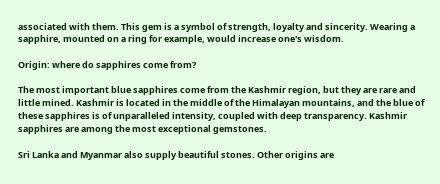associated with them. This gem is a symbol of strength, loyalty and sincerity. Wearing a sapphire, mounted on a ring for example, would increase one's wisdom.

Origin: where do sapphires come from?

The most important blue sapphires come from the Kashmir region, but they are rare and little mined. Kashmir is located in the middle of the Himalayan mountains, and the blue of these sapphires is of unparalleled intensity, coupled with deep transparency. Kashmir sapphires are among the most exceptional gemstones.

Sri Lanka and Myanmar also supply beautiful stones. Other origins are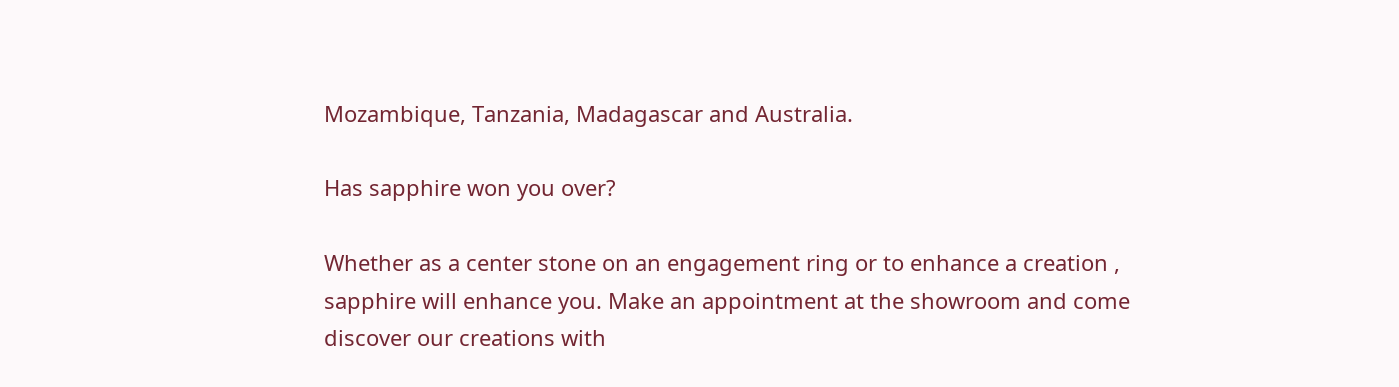Mozambique, Tanzania, Madagascar and Australia.

Has sapphire won you over?

Whether as a center stone on an engagement ring or to enhance a creation , sapphire will enhance you. Make an appointment at the showroom and come discover our creations with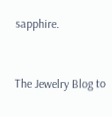sapphire.


The Jewelry Blog to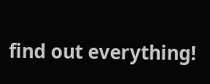find out everything!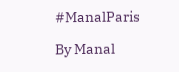#ManalParis

By Manal